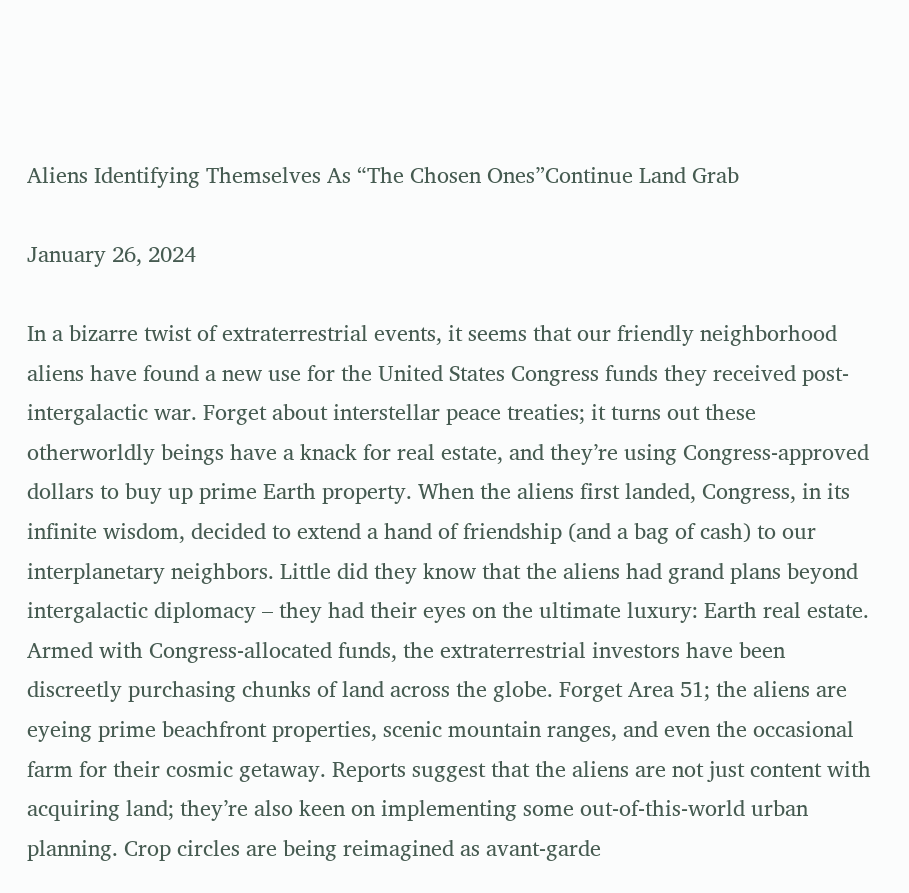Aliens Identifying Themselves As “The Chosen Ones”Continue Land Grab

January 26, 2024

In a bizarre twist of extraterrestrial events, it seems that our friendly neighborhood aliens have found a new use for the United States Congress funds they received post-intergalactic war. Forget about interstellar peace treaties; it turns out these otherworldly beings have a knack for real estate, and they’re using Congress-approved dollars to buy up prime Earth property. When the aliens first landed, Congress, in its infinite wisdom, decided to extend a hand of friendship (and a bag of cash) to our interplanetary neighbors. Little did they know that the aliens had grand plans beyond intergalactic diplomacy – they had their eyes on the ultimate luxury: Earth real estate. Armed with Congress-allocated funds, the extraterrestrial investors have been discreetly purchasing chunks of land across the globe. Forget Area 51; the aliens are eyeing prime beachfront properties, scenic mountain ranges, and even the occasional farm for their cosmic getaway. Reports suggest that the aliens are not just content with acquiring land; they’re also keen on implementing some out-of-this-world urban planning. Crop circles are being reimagined as avant-garde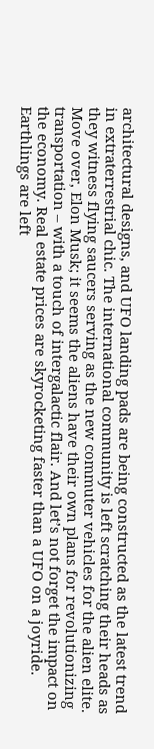architectural designs, and UFO landing pads are being constructed as the latest trend in extraterrestrial chic. The international community is left scratching their heads as they witness flying saucers serving as the new commuter vehicles for the alien elite. Move over, Elon Musk; it seems the aliens have their own plans for revolutionizing transportation – with a touch of intergalactic flair. And let’s not forget the impact on the economy. Real estate prices are skyrocketing faster than a UFO on a joyride. Earthlings are left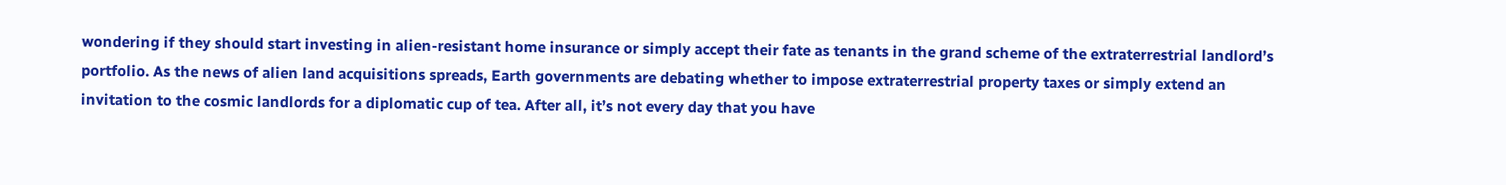wondering if they should start investing in alien-resistant home insurance or simply accept their fate as tenants in the grand scheme of the extraterrestrial landlord’s portfolio. As the news of alien land acquisitions spreads, Earth governments are debating whether to impose extraterrestrial property taxes or simply extend an invitation to the cosmic landlords for a diplomatic cup of tea. After all, it’s not every day that you have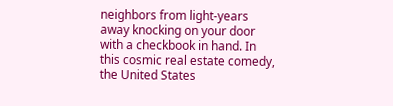neighbors from light-years away knocking on your door with a checkbook in hand. In this cosmic real estate comedy, the United States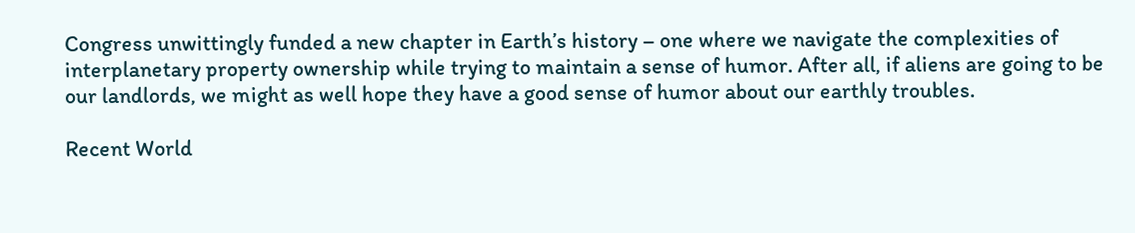Congress unwittingly funded a new chapter in Earth’s history – one where we navigate the complexities of interplanetary property ownership while trying to maintain a sense of humor. After all, if aliens are going to be our landlords, we might as well hope they have a good sense of humor about our earthly troubles.

Recent World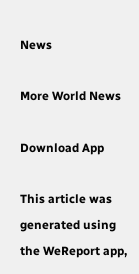News

More World News

Download App

This article was generated using the WeReport app,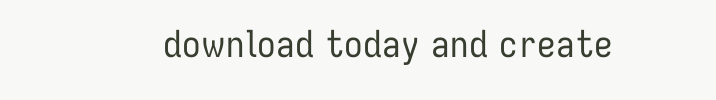download today and create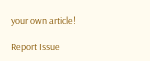your own article!

Report Issue